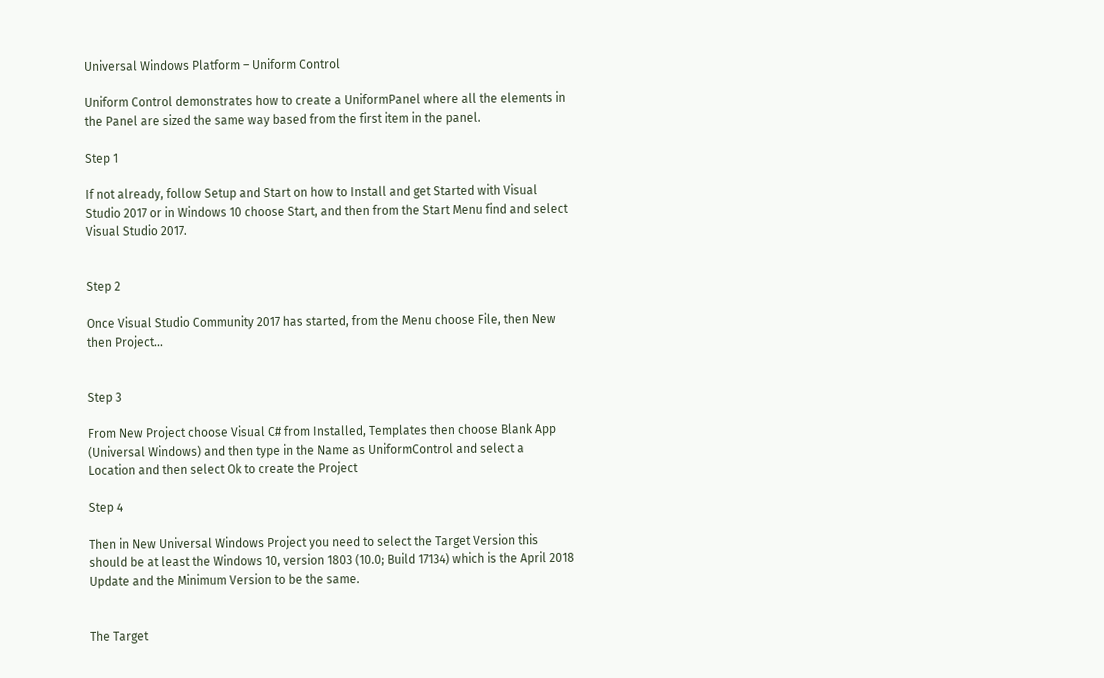Universal Windows Platform – Uniform Control

Uniform Control demonstrates how to create a UniformPanel where all the elements in the Panel are sized the same way based from the first item in the panel.

Step 1

If not already, follow Setup and Start on how to Install and get Started with Visual Studio 2017 or in Windows 10 choose Start, and then from the Start Menu find and select Visual Studio 2017.


Step 2

Once Visual Studio Community 2017 has started, from the Menu choose File, then New then Project…


Step 3

From New Project choose Visual C# from Installed, Templates then choose Blank App (Universal Windows) and then type in the Name as UniformControl and select a Location and then select Ok to create the Project

Step 4

Then in New Universal Windows Project you need to select the Target Version this should be at least the Windows 10, version 1803 (10.0; Build 17134) which is the April 2018 Update and the Minimum Version to be the same.


The Target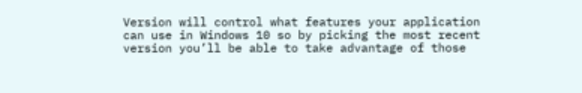Version will control what features your application can use in Windows 10 so by picking the most recent version you’ll be able to take advantage of those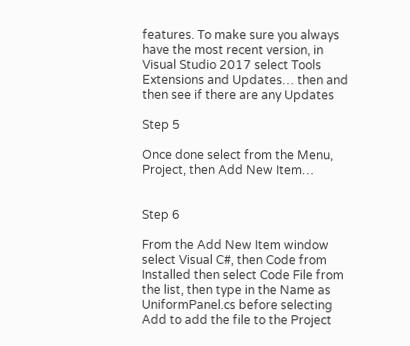features. To make sure you always have the most recent version, in Visual Studio 2017 select Tools Extensions and Updates… then and then see if there are any Updates

Step 5

Once done select from the Menu, Project, then Add New Item…


Step 6

From the Add New Item window select Visual C#, then Code from Installed then select Code File from the list, then type in the Name as UniformPanel.cs before selecting Add to add the file to the Project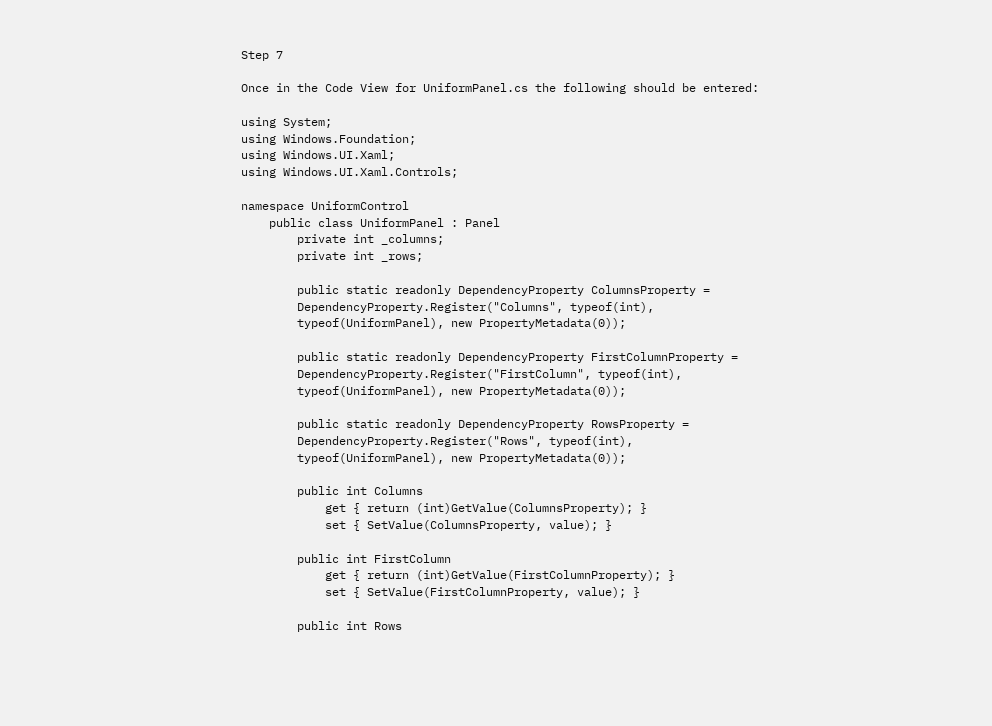Step 7

Once in the Code View for UniformPanel.cs the following should be entered:

using System;
using Windows.Foundation;
using Windows.UI.Xaml;
using Windows.UI.Xaml.Controls;

namespace UniformControl
    public class UniformPanel : Panel
        private int _columns;
        private int _rows;

        public static readonly DependencyProperty ColumnsProperty =
        DependencyProperty.Register("Columns", typeof(int),
        typeof(UniformPanel), new PropertyMetadata(0));

        public static readonly DependencyProperty FirstColumnProperty =
        DependencyProperty.Register("FirstColumn", typeof(int),
        typeof(UniformPanel), new PropertyMetadata(0));

        public static readonly DependencyProperty RowsProperty =
        DependencyProperty.Register("Rows", typeof(int),
        typeof(UniformPanel), new PropertyMetadata(0));

        public int Columns
            get { return (int)GetValue(ColumnsProperty); }
            set { SetValue(ColumnsProperty, value); }

        public int FirstColumn
            get { return (int)GetValue(FirstColumnProperty); }
            set { SetValue(FirstColumnProperty, value); }

        public int Rows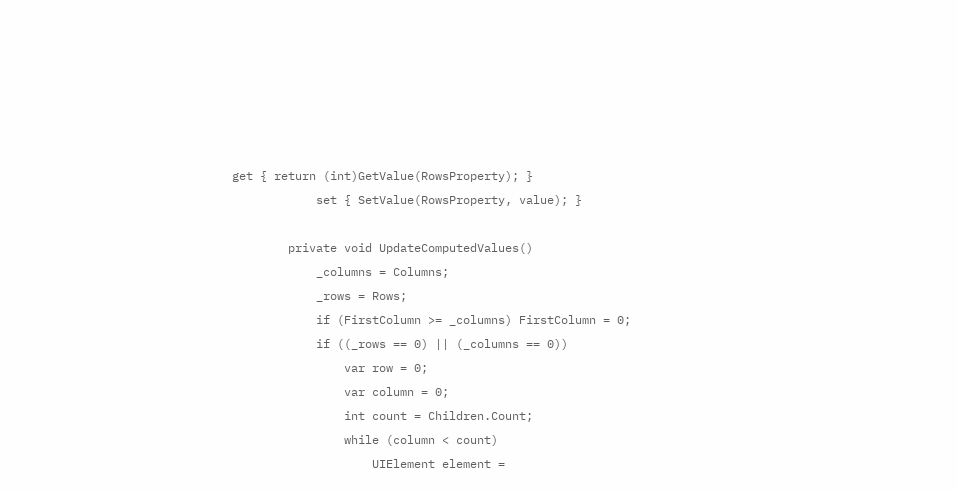get { return (int)GetValue(RowsProperty); }
            set { SetValue(RowsProperty, value); }

        private void UpdateComputedValues()
            _columns = Columns;
            _rows = Rows;
            if (FirstColumn >= _columns) FirstColumn = 0;
            if ((_rows == 0) || (_columns == 0))
                var row = 0;
                var column = 0;
                int count = Children.Count;
                while (column < count)
                    UIElement element =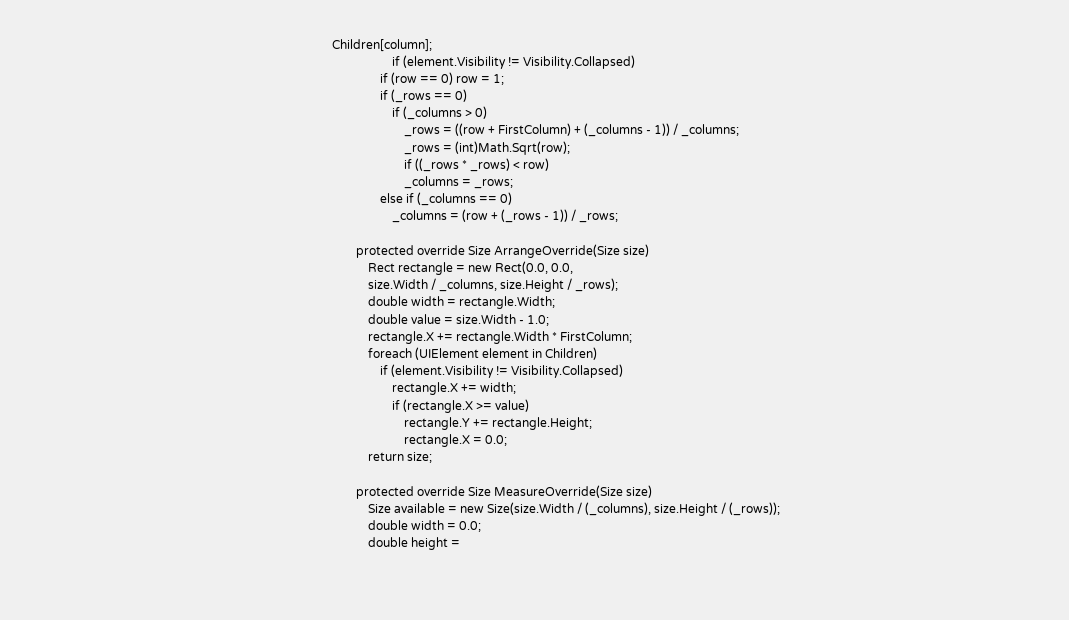Children[column];
                    if (element.Visibility != Visibility.Collapsed)
                if (row == 0) row = 1;
                if (_rows == 0)
                    if (_columns > 0)
                        _rows = ((row + FirstColumn) + (_columns - 1)) / _columns;
                        _rows = (int)Math.Sqrt(row);
                        if ((_rows * _rows) < row)
                        _columns = _rows;
                else if (_columns == 0)
                    _columns = (row + (_rows - 1)) / _rows;

        protected override Size ArrangeOverride(Size size)
            Rect rectangle = new Rect(0.0, 0.0,
            size.Width / _columns, size.Height / _rows);
            double width = rectangle.Width;
            double value = size.Width - 1.0;
            rectangle.X += rectangle.Width * FirstColumn;
            foreach (UIElement element in Children)
                if (element.Visibility != Visibility.Collapsed)
                    rectangle.X += width;
                    if (rectangle.X >= value)
                        rectangle.Y += rectangle.Height;
                        rectangle.X = 0.0;
            return size;

        protected override Size MeasureOverride(Size size)
            Size available = new Size(size.Width / (_columns), size.Height / (_rows));
            double width = 0.0;
            double height =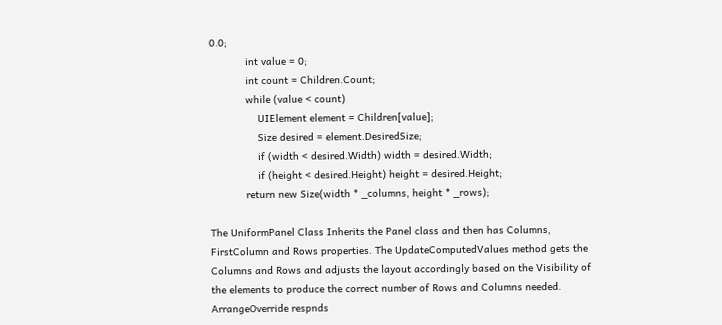0.0;
            int value = 0;
            int count = Children.Count;
            while (value < count)
                UIElement element = Children[value];
                Size desired = element.DesiredSize;
                if (width < desired.Width) width = desired.Width;
                if (height < desired.Height) height = desired.Height;
            return new Size(width * _columns, height * _rows);

The UniformPanel Class Inherits the Panel class and then has Columns, FirstColumn and Rows properties. The UpdateComputedValues method gets the Columns and Rows and adjusts the layout accordingly based on the Visibility of the elements to produce the correct number of Rows and Columns needed. ArrangeOverride respnds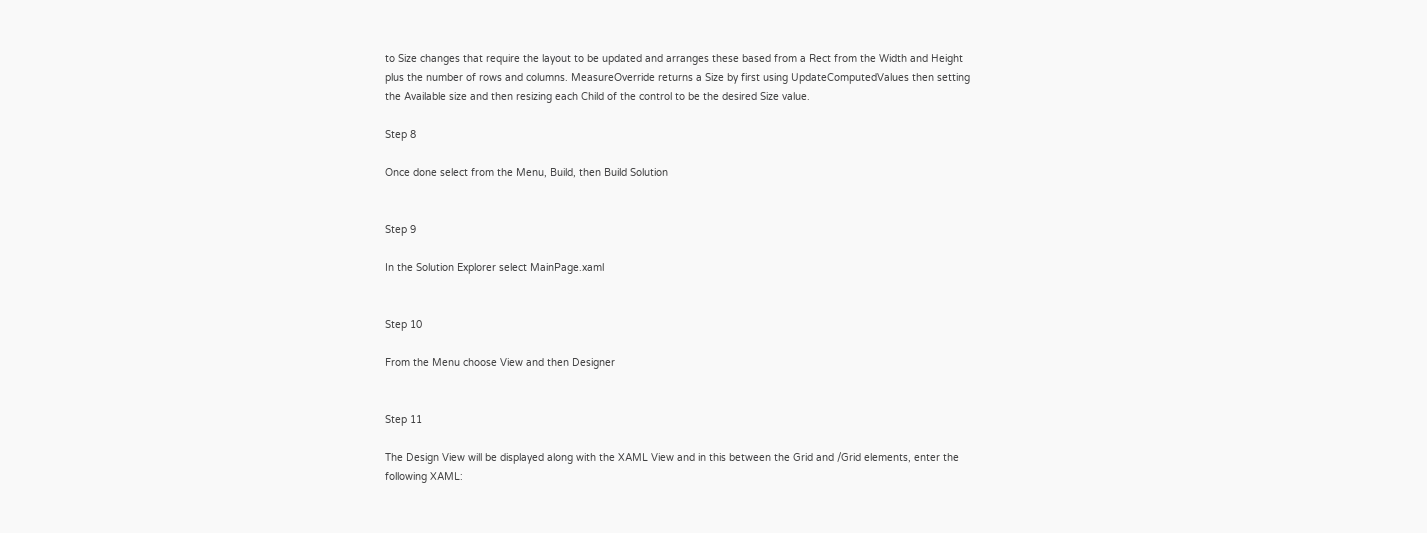to Size changes that require the layout to be updated and arranges these based from a Rect from the Width and Height plus the number of rows and columns. MeasureOverride returns a Size by first using UpdateComputedValues then setting the Available size and then resizing each Child of the control to be the desired Size value.

Step 8

Once done select from the Menu, Build, then Build Solution


Step 9

In the Solution Explorer select MainPage.xaml


Step 10

From the Menu choose View and then Designer


Step 11

The Design View will be displayed along with the XAML View and in this between the Grid and /Grid elements, enter the following XAML: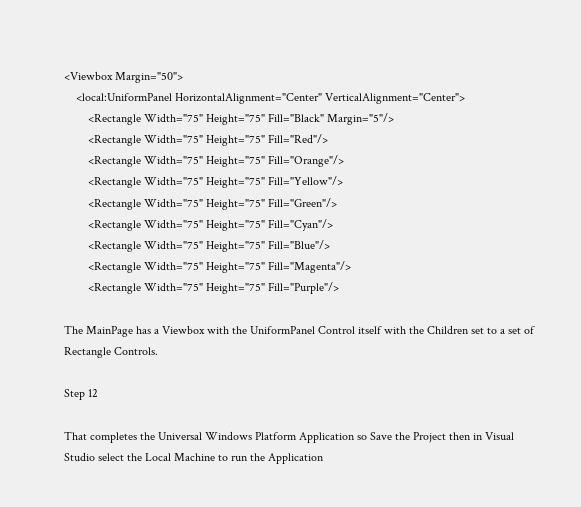<Viewbox Margin="50">
    <local:UniformPanel HorizontalAlignment="Center" VerticalAlignment="Center">
        <Rectangle Width="75" Height="75" Fill="Black" Margin="5"/>
        <Rectangle Width="75" Height="75" Fill="Red"/>
        <Rectangle Width="75" Height="75" Fill="Orange"/>
        <Rectangle Width="75" Height="75" Fill="Yellow"/>
        <Rectangle Width="75" Height="75" Fill="Green"/>
        <Rectangle Width="75" Height="75" Fill="Cyan"/>
        <Rectangle Width="75" Height="75" Fill="Blue"/>
        <Rectangle Width="75" Height="75" Fill="Magenta"/>
        <Rectangle Width="75" Height="75" Fill="Purple"/>

The MainPage has a Viewbox with the UniformPanel Control itself with the Children set to a set of Rectangle Controls.

Step 12

That completes the Universal Windows Platform Application so Save the Project then in Visual Studio select the Local Machine to run the Application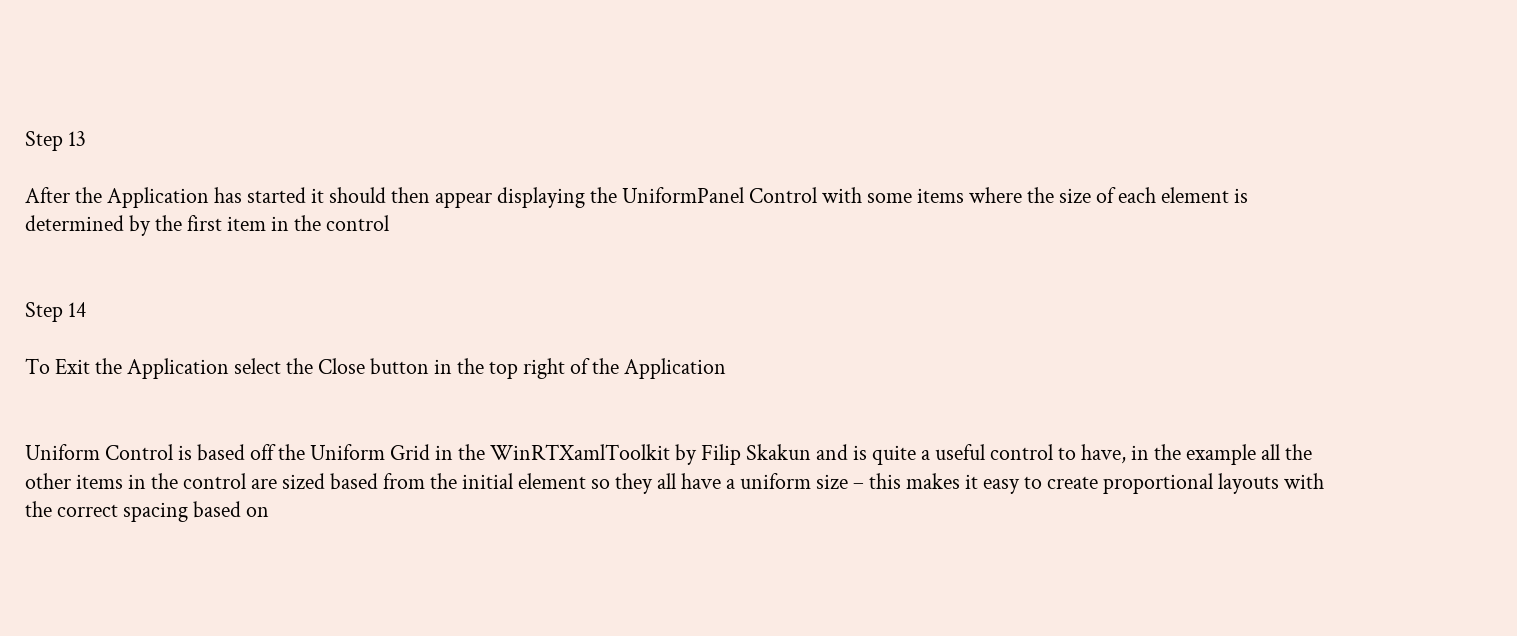Step 13

After the Application has started it should then appear displaying the UniformPanel Control with some items where the size of each element is determined by the first item in the control


Step 14

To Exit the Application select the Close button in the top right of the Application


Uniform Control is based off the Uniform Grid in the WinRTXamlToolkit by Filip Skakun and is quite a useful control to have, in the example all the other items in the control are sized based from the initial element so they all have a uniform size – this makes it easy to create proportional layouts with the correct spacing based on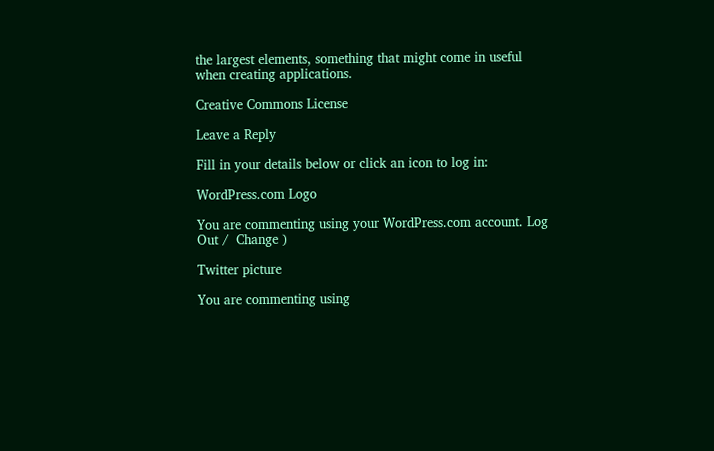the largest elements, something that might come in useful when creating applications.

Creative Commons License

Leave a Reply

Fill in your details below or click an icon to log in:

WordPress.com Logo

You are commenting using your WordPress.com account. Log Out /  Change )

Twitter picture

You are commenting using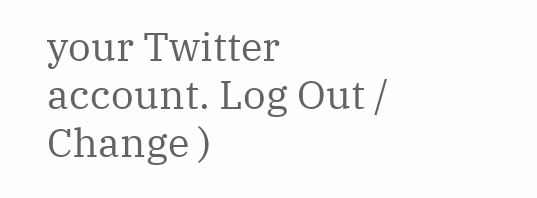your Twitter account. Log Out /  Change )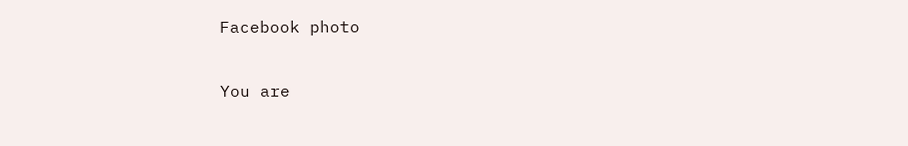Facebook photo

You are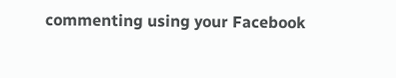commenting using your Facebook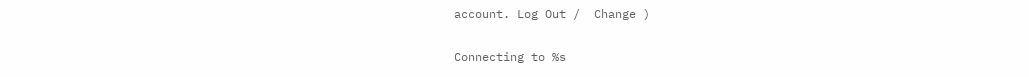account. Log Out /  Change )

Connecting to %s